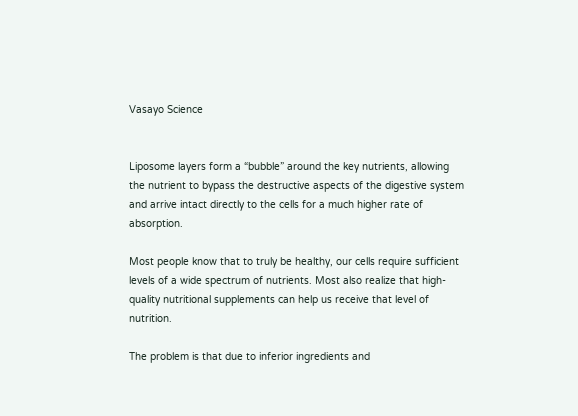Vasayo Science


Liposome layers form a “bubble” around the key nutrients, allowing the nutrient to bypass the destructive aspects of the digestive system and arrive intact directly to the cells for a much higher rate of absorption.

Most people know that to truly be healthy, our cells require sufficient levels of a wide spectrum of nutrients. Most also realize that high-quality nutritional supplements can help us receive that level of nutrition.

The problem is that due to inferior ingredients and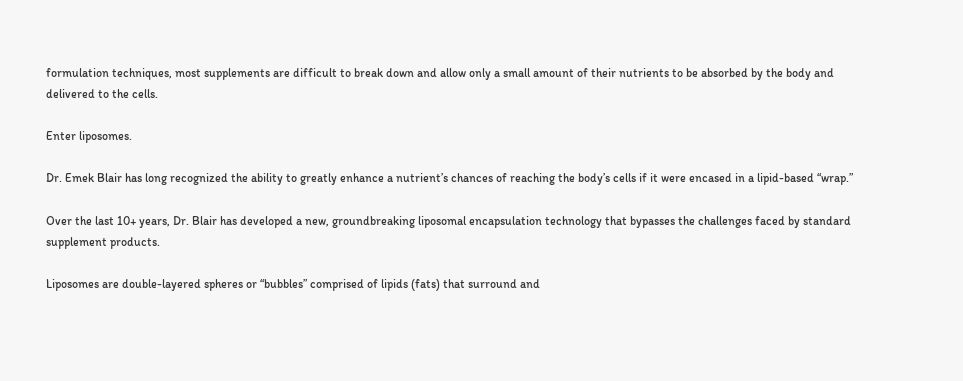formulation techniques, most supplements are difficult to break down and allow only a small amount of their nutrients to be absorbed by the body and delivered to the cells.

Enter liposomes.

Dr. Emek Blair has long recognized the ability to greatly enhance a nutrient’s chances of reaching the body’s cells if it were encased in a lipid-based “wrap.”

Over the last 10+ years, Dr. Blair has developed a new, groundbreaking liposomal encapsulation technology that bypasses the challenges faced by standard supplement products.

Liposomes are double-layered spheres or “bubbles” comprised of lipids (fats) that surround and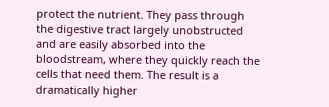protect the nutrient. They pass through the digestive tract largely unobstructed and are easily absorbed into the bloodstream, where they quickly reach the cells that need them. The result is a dramatically higher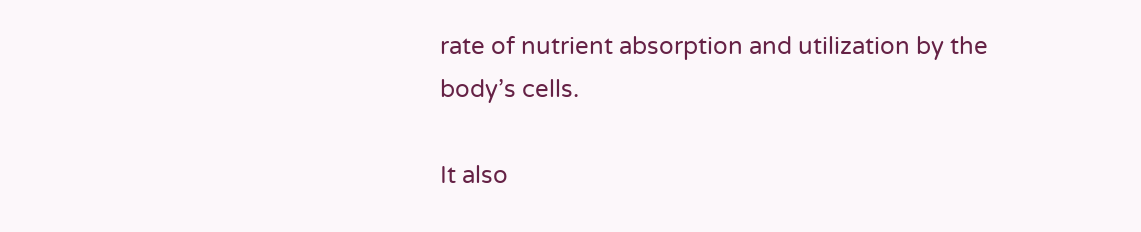rate of nutrient absorption and utilization by the body’s cells.

It also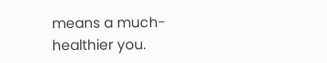means a much-healthier you.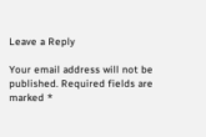Leave a Reply

Your email address will not be published. Required fields are marked *